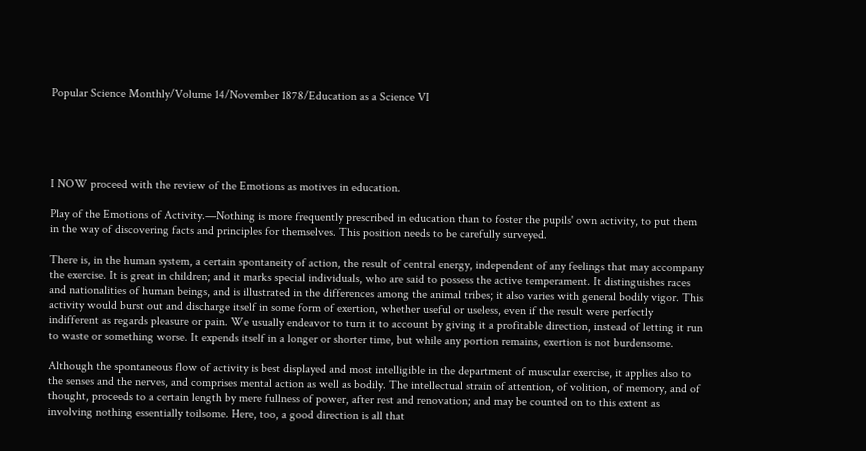Popular Science Monthly/Volume 14/November 1878/Education as a Science VI





I NOW proceed with the review of the Emotions as motives in education.

Play of the Emotions of Activity.—Nothing is more frequently prescribed in education than to foster the pupils' own activity, to put them in the way of discovering facts and principles for themselves. This position needs to be carefully surveyed.

There is, in the human system, a certain spontaneity of action, the result of central energy, independent of any feelings that may accompany the exercise. It is great in children; and it marks special individuals, who are said to possess the active temperament. It distinguishes races and nationalities of human beings, and is illustrated in the differences among the animal tribes; it also varies with general bodily vigor. This activity would burst out and discharge itself in some form of exertion, whether useful or useless, even if the result were perfectly indifferent as regards pleasure or pain. We usually endeavor to turn it to account by giving it a profitable direction, instead of letting it run to waste or something worse. It expends itself in a longer or shorter time, but while any portion remains, exertion is not burdensome.

Although the spontaneous flow of activity is best displayed and most intelligible in the department of muscular exercise, it applies also to the senses and the nerves, and comprises mental action as well as bodily. The intellectual strain of attention, of volition, of memory, and of thought, proceeds to a certain length by mere fullness of power, after rest and renovation; and may be counted on to this extent as involving nothing essentially toilsome. Here, too, a good direction is all that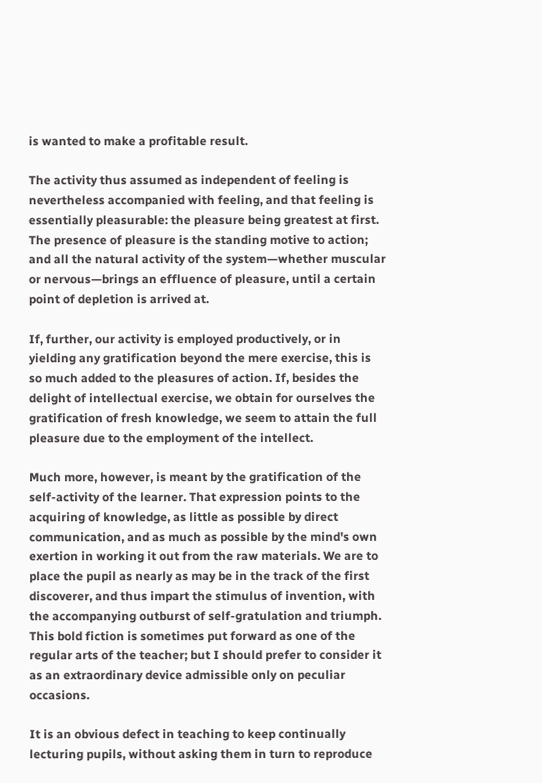is wanted to make a profitable result.

The activity thus assumed as independent of feeling is nevertheless accompanied with feeling, and that feeling is essentially pleasurable: the pleasure being greatest at first. The presence of pleasure is the standing motive to action; and all the natural activity of the system—whether muscular or nervous—brings an effluence of pleasure, until a certain point of depletion is arrived at.

If, further, our activity is employed productively, or in yielding any gratification beyond the mere exercise, this is so much added to the pleasures of action. If, besides the delight of intellectual exercise, we obtain for ourselves the gratification of fresh knowledge, we seem to attain the full pleasure due to the employment of the intellect.

Much more, however, is meant by the gratification of the self-activity of the learner. That expression points to the acquiring of knowledge, as little as possible by direct communication, and as much as possible by the mind's own exertion in working it out from the raw materials. We are to place the pupil as nearly as may be in the track of the first discoverer, and thus impart the stimulus of invention, with the accompanying outburst of self-gratulation and triumph. This bold fiction is sometimes put forward as one of the regular arts of the teacher; but I should prefer to consider it as an extraordinary device admissible only on peculiar occasions.

It is an obvious defect in teaching to keep continually lecturing pupils, without asking them in turn to reproduce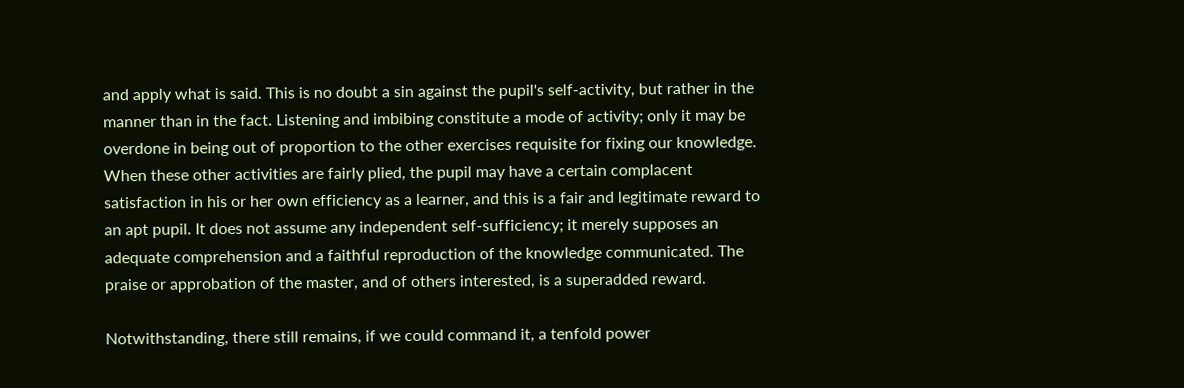and apply what is said. This is no doubt a sin against the pupil's self-activity, but rather in the manner than in the fact. Listening and imbibing constitute a mode of activity; only it may be overdone in being out of proportion to the other exercises requisite for fixing our knowledge. When these other activities are fairly plied, the pupil may have a certain complacent satisfaction in his or her own efficiency as a learner, and this is a fair and legitimate reward to an apt pupil. It does not assume any independent self-sufficiency; it merely supposes an adequate comprehension and a faithful reproduction of the knowledge communicated. The praise or approbation of the master, and of others interested, is a superadded reward.

Notwithstanding, there still remains, if we could command it, a tenfold power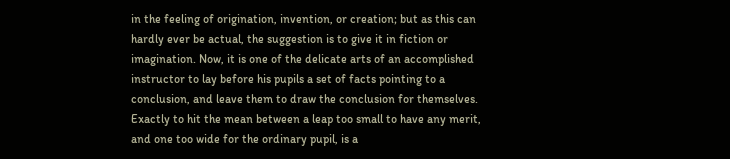in the feeling of origination, invention, or creation; but as this can hardly ever be actual, the suggestion is to give it in fiction or imagination. Now, it is one of the delicate arts of an accomplished instructor to lay before his pupils a set of facts pointing to a conclusion, and leave them to draw the conclusion for themselves. Exactly to hit the mean between a leap too small to have any merit, and one too wide for the ordinary pupil, is a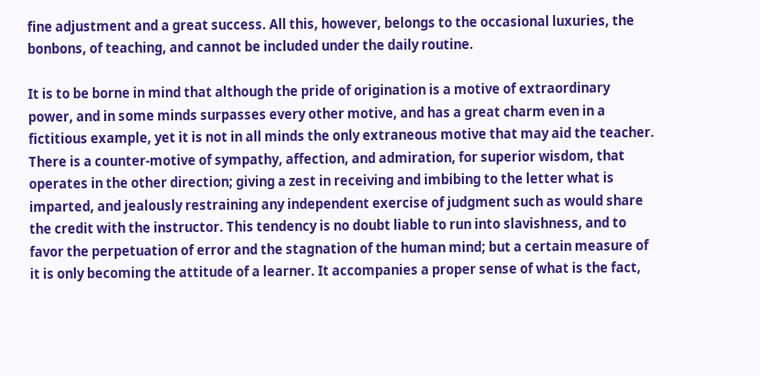fine adjustment and a great success. All this, however, belongs to the occasional luxuries, the bonbons, of teaching, and cannot be included under the daily routine.

It is to be borne in mind that although the pride of origination is a motive of extraordinary power, and in some minds surpasses every other motive, and has a great charm even in a fictitious example, yet it is not in all minds the only extraneous motive that may aid the teacher. There is a counter-motive of sympathy, affection, and admiration, for superior wisdom, that operates in the other direction; giving a zest in receiving and imbibing to the letter what is imparted, and jealously restraining any independent exercise of judgment such as would share the credit with the instructor. This tendency is no doubt liable to run into slavishness, and to favor the perpetuation of error and the stagnation of the human mind; but a certain measure of it is only becoming the attitude of a learner. It accompanies a proper sense of what is the fact,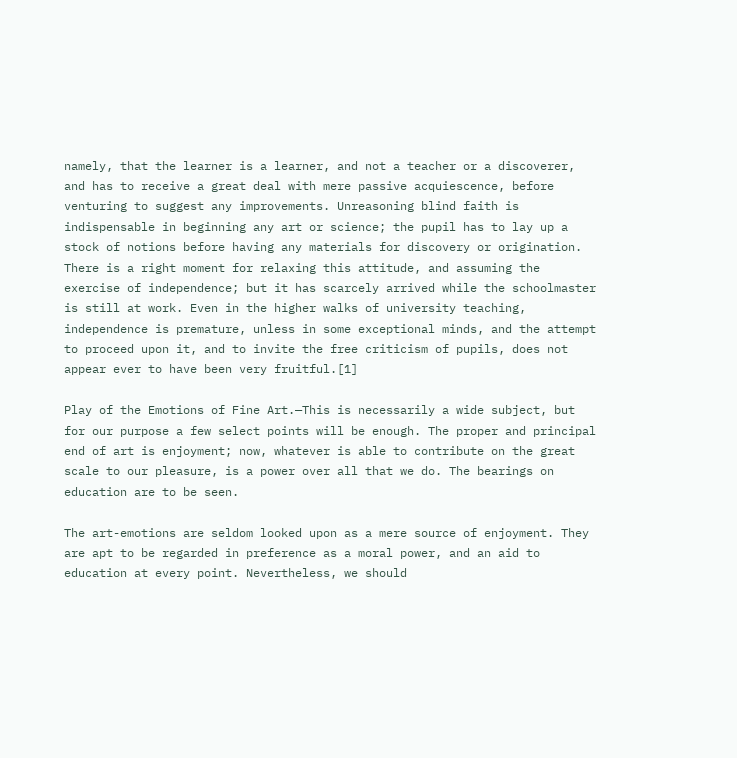namely, that the learner is a learner, and not a teacher or a discoverer, and has to receive a great deal with mere passive acquiescence, before venturing to suggest any improvements. Unreasoning blind faith is indispensable in beginning any art or science; the pupil has to lay up a stock of notions before having any materials for discovery or origination. There is a right moment for relaxing this attitude, and assuming the exercise of independence; but it has scarcely arrived while the schoolmaster is still at work. Even in the higher walks of university teaching, independence is premature, unless in some exceptional minds, and the attempt to proceed upon it, and to invite the free criticism of pupils, does not appear ever to have been very fruitful.[1]

Play of the Emotions of Fine Art.—This is necessarily a wide subject, but for our purpose a few select points will be enough. The proper and principal end of art is enjoyment; now, whatever is able to contribute on the great scale to our pleasure, is a power over all that we do. The bearings on education are to be seen.

The art-emotions are seldom looked upon as a mere source of enjoyment. They are apt to be regarded in preference as a moral power, and an aid to education at every point. Nevertheless, we should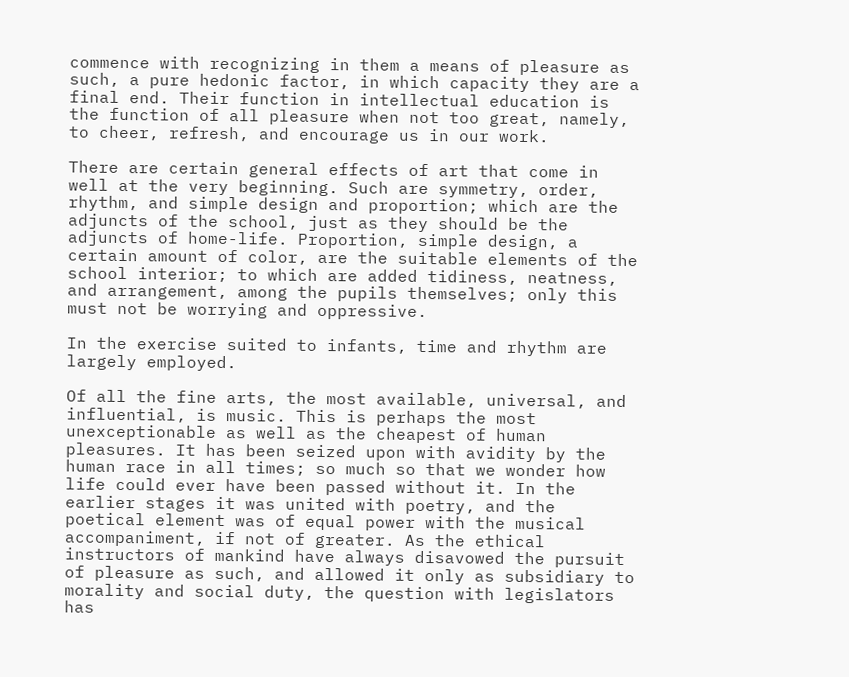commence with recognizing in them a means of pleasure as such, a pure hedonic factor, in which capacity they are a final end. Their function in intellectual education is the function of all pleasure when not too great, namely, to cheer, refresh, and encourage us in our work.

There are certain general effects of art that come in well at the very beginning. Such are symmetry, order, rhythm, and simple design and proportion; which are the adjuncts of the school, just as they should be the adjuncts of home-life. Proportion, simple design, a certain amount of color, are the suitable elements of the school interior; to which are added tidiness, neatness, and arrangement, among the pupils themselves; only this must not be worrying and oppressive.

In the exercise suited to infants, time and rhythm are largely employed.

Of all the fine arts, the most available, universal, and influential, is music. This is perhaps the most unexceptionable as well as the cheapest of human pleasures. It has been seized upon with avidity by the human race in all times; so much so that we wonder how life could ever have been passed without it. In the earlier stages it was united with poetry, and the poetical element was of equal power with the musical accompaniment, if not of greater. As the ethical instructors of mankind have always disavowed the pursuit of pleasure as such, and allowed it only as subsidiary to morality and social duty, the question with legislators has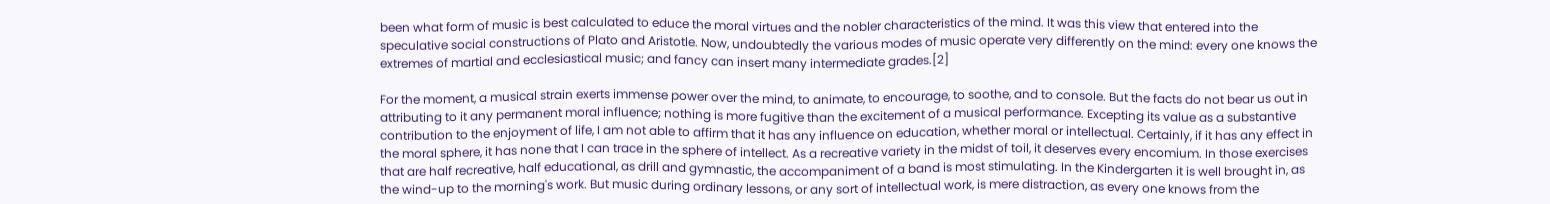been what form of music is best calculated to educe the moral virtues and the nobler characteristics of the mind. It was this view that entered into the speculative social constructions of Plato and Aristotle. Now, undoubtedly the various modes of music operate very differently on the mind: every one knows the extremes of martial and ecclesiastical music; and fancy can insert many intermediate grades.[2]

For the moment, a musical strain exerts immense power over the mind, to animate, to encourage, to soothe, and to console. But the facts do not bear us out in attributing to it any permanent moral influence; nothing is more fugitive than the excitement of a musical performance. Excepting its value as a substantive contribution to the enjoyment of life, I am not able to affirm that it has any influence on education, whether moral or intellectual. Certainly, if it has any effect in the moral sphere, it has none that I can trace in the sphere of intellect. As a recreative variety in the midst of toil, it deserves every encomium. In those exercises that are half recreative, half educational, as drill and gymnastic, the accompaniment of a band is most stimulating. In the Kindergarten it is well brought in, as the wind-up to the morning's work. But music during ordinary lessons, or any sort of intellectual work, is mere distraction, as every one knows from the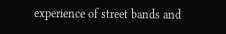experience of street bands and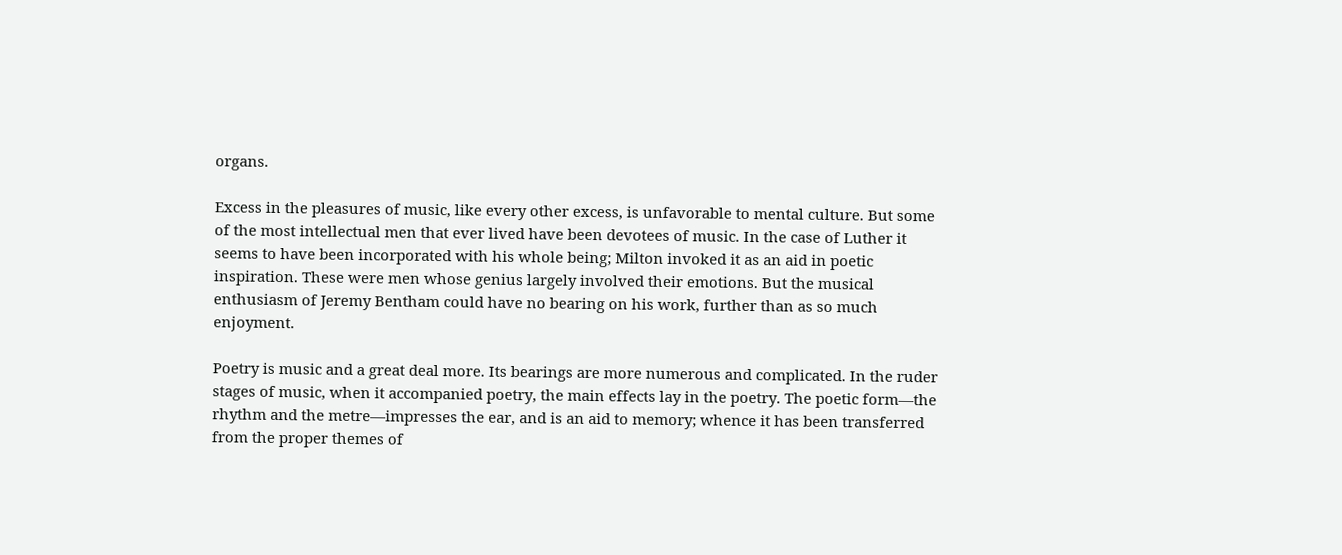organs.

Excess in the pleasures of music, like every other excess, is unfavorable to mental culture. But some of the most intellectual men that ever lived have been devotees of music. In the case of Luther it seems to have been incorporated with his whole being; Milton invoked it as an aid in poetic inspiration. These were men whose genius largely involved their emotions. But the musical enthusiasm of Jeremy Bentham could have no bearing on his work, further than as so much enjoyment.

Poetry is music and a great deal more. Its bearings are more numerous and complicated. In the ruder stages of music, when it accompanied poetry, the main effects lay in the poetry. The poetic form—the rhythm and the metre—impresses the ear, and is an aid to memory; whence it has been transferred from the proper themes of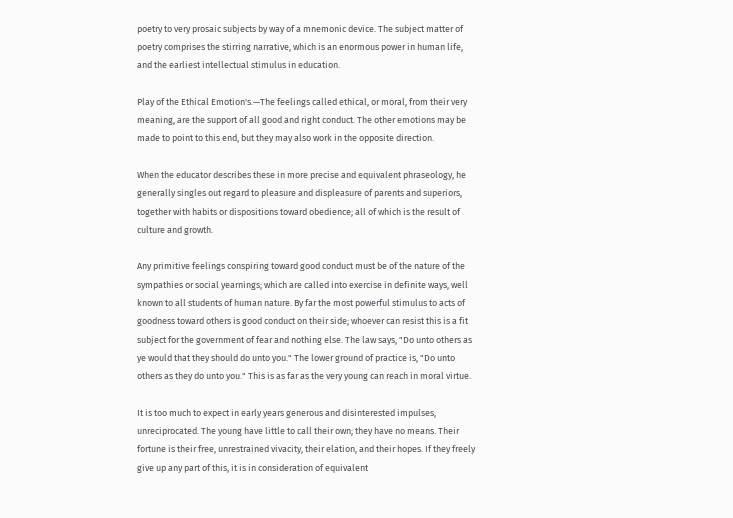poetry to very prosaic subjects by way of a mnemonic device. The subject matter of poetry comprises the stirring narrative, which is an enormous power in human life, and the earliest intellectual stimulus in education.

Play of the Ethical Emotion's.—The feelings called ethical, or moral, from their very meaning, are the support of all good and right conduct. The other emotions may be made to point to this end, but they may also work in the opposite direction.

When the educator describes these in more precise and equivalent phraseology, he generally singles out regard to pleasure and displeasure of parents and superiors, together with habits or dispositions toward obedience; all of which is the result of culture and growth.

Any primitive feelings conspiring toward good conduct must be of the nature of the sympathies or social yearnings; which are called into exercise in definite ways, well known to all students of human nature. By far the most powerful stimulus to acts of goodness toward others is good conduct on their side; whoever can resist this is a fit subject for the government of fear and nothing else. The law says, "Do unto others as ye would that they should do unto you." The lower ground of practice is, "Do unto others as they do unto you." This is as far as the very young can reach in moral virtue.

It is too much to expect in early years generous and disinterested impulses, unreciprocated. The young have little to call their own; they have no means. Their fortune is their free, unrestrained vivacity, their elation, and their hopes. If they freely give up any part of this, it is in consideration of equivalent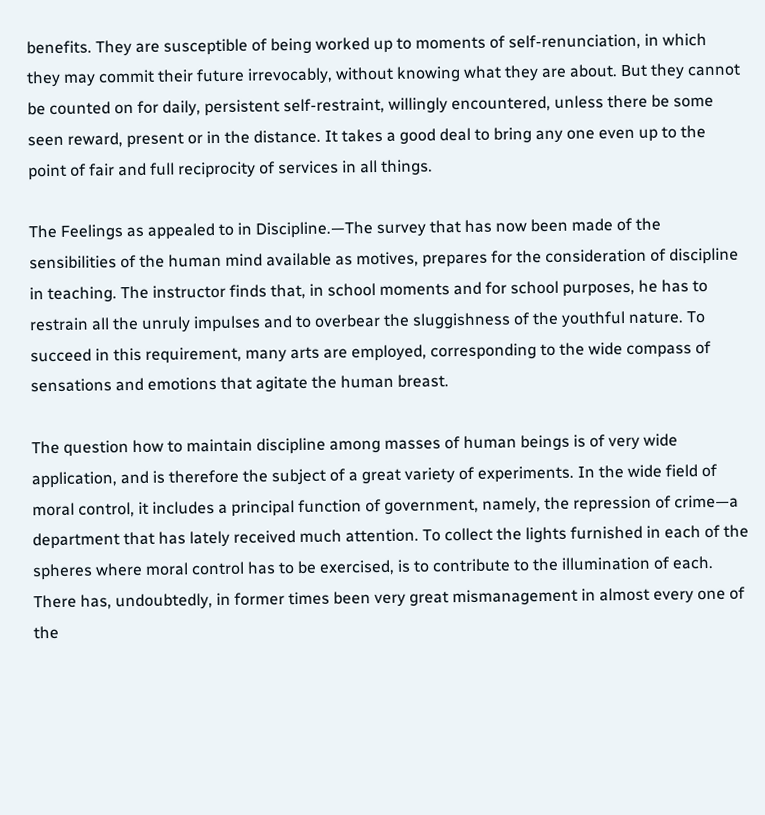benefits. They are susceptible of being worked up to moments of self-renunciation, in which they may commit their future irrevocably, without knowing what they are about. But they cannot be counted on for daily, persistent self-restraint, willingly encountered, unless there be some seen reward, present or in the distance. It takes a good deal to bring any one even up to the point of fair and full reciprocity of services in all things.

The Feelings as appealed to in Discipline.—The survey that has now been made of the sensibilities of the human mind available as motives, prepares for the consideration of discipline in teaching. The instructor finds that, in school moments and for school purposes, he has to restrain all the unruly impulses and to overbear the sluggishness of the youthful nature. To succeed in this requirement, many arts are employed, corresponding to the wide compass of sensations and emotions that agitate the human breast.

The question how to maintain discipline among masses of human beings is of very wide application, and is therefore the subject of a great variety of experiments. In the wide field of moral control, it includes a principal function of government, namely, the repression of crime—a department that has lately received much attention. To collect the lights furnished in each of the spheres where moral control has to be exercised, is to contribute to the illumination of each. There has, undoubtedly, in former times been very great mismanagement in almost every one of the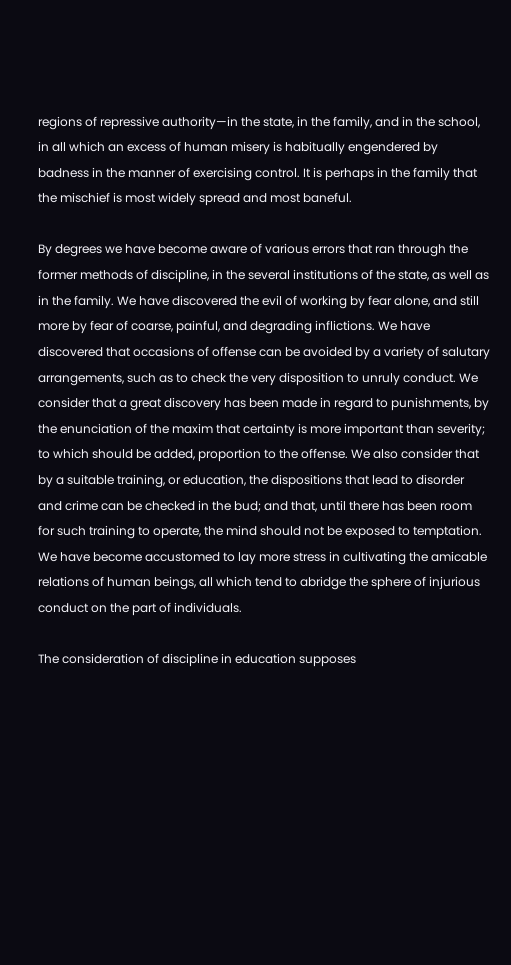regions of repressive authority—in the state, in the family, and in the school, in all which an excess of human misery is habitually engendered by badness in the manner of exercising control. It is perhaps in the family that the mischief is most widely spread and most baneful.

By degrees we have become aware of various errors that ran through the former methods of discipline, in the several institutions of the state, as well as in the family. We have discovered the evil of working by fear alone, and still more by fear of coarse, painful, and degrading inflictions. We have discovered that occasions of offense can be avoided by a variety of salutary arrangements, such as to check the very disposition to unruly conduct. We consider that a great discovery has been made in regard to punishments, by the enunciation of the maxim that certainty is more important than severity; to which should be added, proportion to the offense. We also consider that by a suitable training, or education, the dispositions that lead to disorder and crime can be checked in the bud; and that, until there has been room for such training to operate, the mind should not be exposed to temptation. We have become accustomed to lay more stress in cultivating the amicable relations of human beings, all which tend to abridge the sphere of injurious conduct on the part of individuals.

The consideration of discipline in education supposes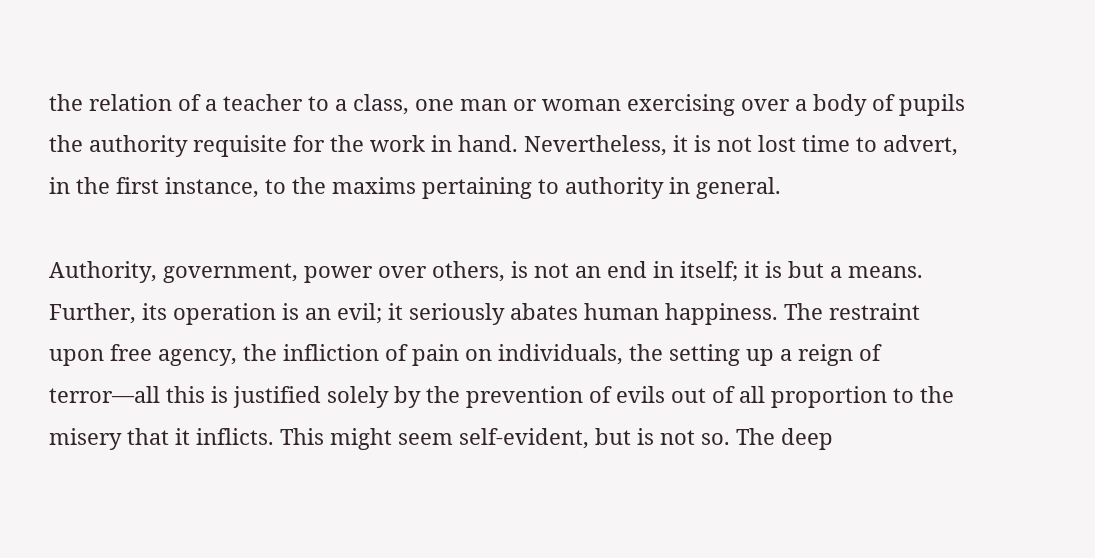the relation of a teacher to a class, one man or woman exercising over a body of pupils the authority requisite for the work in hand. Nevertheless, it is not lost time to advert, in the first instance, to the maxims pertaining to authority in general.

Authority, government, power over others, is not an end in itself; it is but a means. Further, its operation is an evil; it seriously abates human happiness. The restraint upon free agency, the infliction of pain on individuals, the setting up a reign of terror—all this is justified solely by the prevention of evils out of all proportion to the misery that it inflicts. This might seem self-evident, but is not so. The deep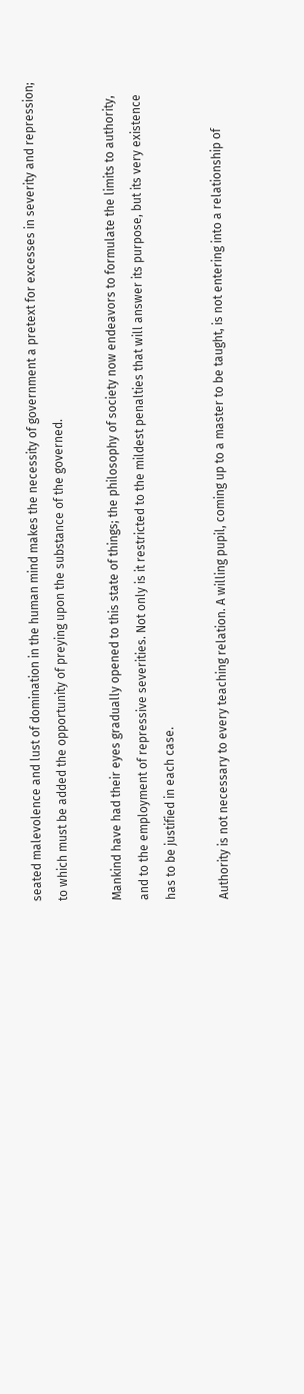seated malevolence and lust of domination in the human mind makes the necessity of government a pretext for excesses in severity and repression; to which must be added the opportunity of preying upon the substance of the governed.

Mankind have had their eyes gradually opened to this state of things; the philosophy of society now endeavors to formulate the limits to authority, and to the employment of repressive severities. Not only is it restricted to the mildest penalties that will answer its purpose, but its very existence has to be justified in each case.

Authority is not necessary to every teaching relation. A willing pupil, coming up to a master to be taught, is not entering into a relationship of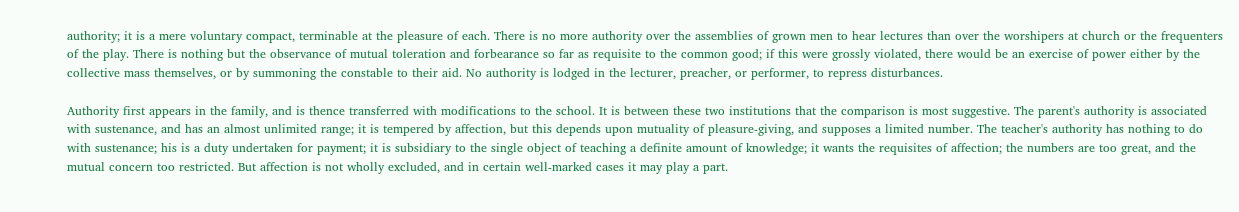authority; it is a mere voluntary compact, terminable at the pleasure of each. There is no more authority over the assemblies of grown men to hear lectures than over the worshipers at church or the frequenters of the play. There is nothing but the observance of mutual toleration and forbearance so far as requisite to the common good; if this were grossly violated, there would be an exercise of power either by the collective mass themselves, or by summoning the constable to their aid. No authority is lodged in the lecturer, preacher, or performer, to repress disturbances.

Authority first appears in the family, and is thence transferred with modifications to the school. It is between these two institutions that the comparison is most suggestive. The parent's authority is associated with sustenance, and has an almost unlimited range; it is tempered by affection, but this depends upon mutuality of pleasure-giving, and supposes a limited number. The teacher's authority has nothing to do with sustenance; his is a duty undertaken for payment; it is subsidiary to the single object of teaching a definite amount of knowledge; it wants the requisites of affection; the numbers are too great, and the mutual concern too restricted. But affection is not wholly excluded, and in certain well-marked cases it may play a part.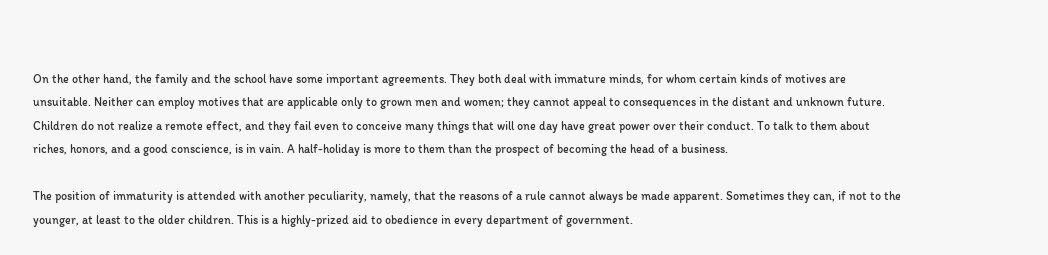On the other hand, the family and the school have some important agreements. They both deal with immature minds, for whom certain kinds of motives are unsuitable. Neither can employ motives that are applicable only to grown men and women; they cannot appeal to consequences in the distant and unknown future. Children do not realize a remote effect, and they fail even to conceive many things that will one day have great power over their conduct. To talk to them about riches, honors, and a good conscience, is in vain. A half-holiday is more to them than the prospect of becoming the head of a business.

The position of immaturity is attended with another peculiarity, namely, that the reasons of a rule cannot always be made apparent. Sometimes they can, if not to the younger, at least to the older children. This is a highly-prized aid to obedience in every department of government.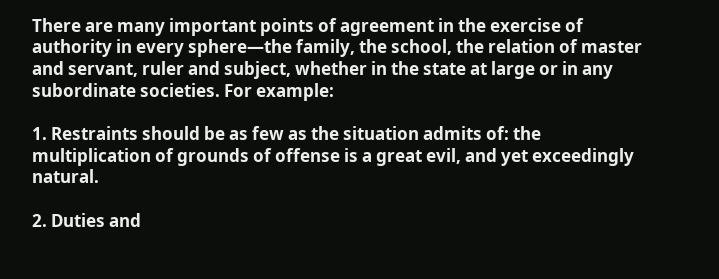There are many important points of agreement in the exercise of authority in every sphere—the family, the school, the relation of master and servant, ruler and subject, whether in the state at large or in any subordinate societies. For example:

1. Restraints should be as few as the situation admits of: the multiplication of grounds of offense is a great evil, and yet exceedingly natural.

2. Duties and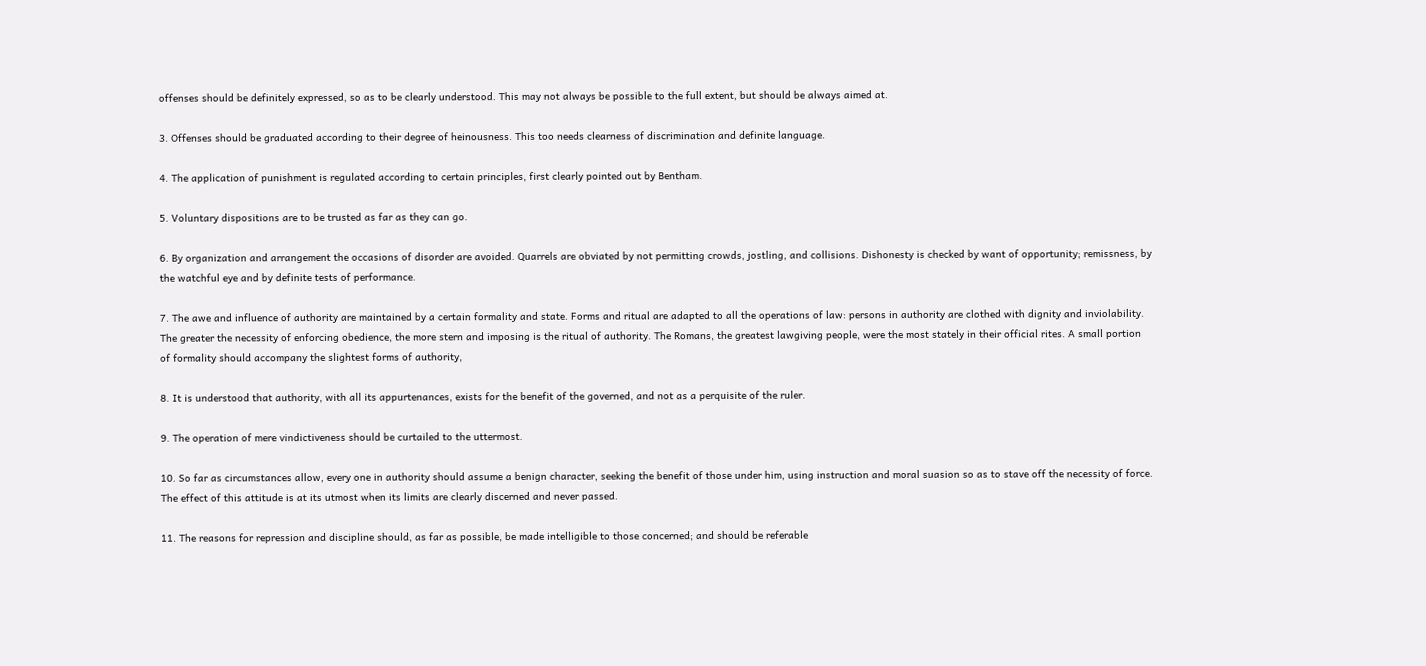offenses should be definitely expressed, so as to be clearly understood. This may not always be possible to the full extent, but should be always aimed at.

3. Offenses should be graduated according to their degree of heinousness. This too needs clearness of discrimination and definite language.

4. The application of punishment is regulated according to certain principles, first clearly pointed out by Bentham.

5. Voluntary dispositions are to be trusted as far as they can go.

6. By organization and arrangement the occasions of disorder are avoided. Quarrels are obviated by not permitting crowds, jostling, and collisions. Dishonesty is checked by want of opportunity; remissness, by the watchful eye and by definite tests of performance.

7. The awe and influence of authority are maintained by a certain formality and state. Forms and ritual are adapted to all the operations of law: persons in authority are clothed with dignity and inviolability. The greater the necessity of enforcing obedience, the more stern and imposing is the ritual of authority. The Romans, the greatest lawgiving people, were the most stately in their official rites. A small portion of formality should accompany the slightest forms of authority,

8. It is understood that authority, with all its appurtenances, exists for the benefit of the governed, and not as a perquisite of the ruler.

9. The operation of mere vindictiveness should be curtailed to the uttermost.

10. So far as circumstances allow, every one in authority should assume a benign character, seeking the benefit of those under him, using instruction and moral suasion so as to stave off the necessity of force. The effect of this attitude is at its utmost when its limits are clearly discerned and never passed.

11. The reasons for repression and discipline should, as far as possible, be made intelligible to those concerned; and should be referable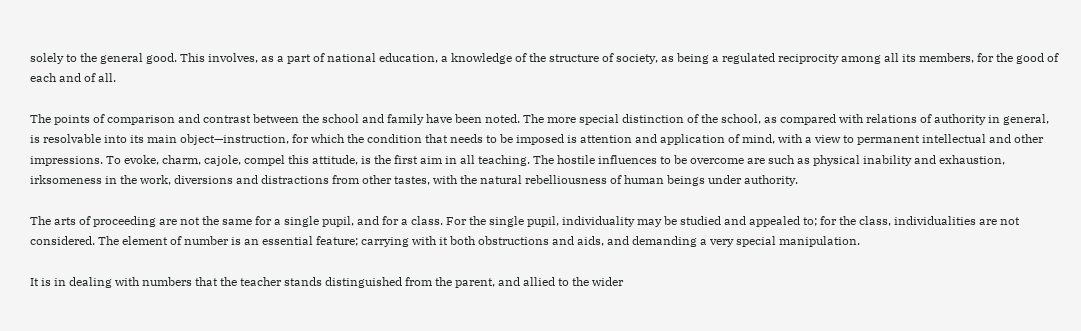solely to the general good. This involves, as a part of national education, a knowledge of the structure of society, as being a regulated reciprocity among all its members, for the good of each and of all.

The points of comparison and contrast between the school and family have been noted. The more special distinction of the school, as compared with relations of authority in general, is resolvable into its main object—instruction, for which the condition that needs to be imposed is attention and application of mind, with a view to permanent intellectual and other impressions. To evoke, charm, cajole, compel this attitude, is the first aim in all teaching. The hostile influences to be overcome are such as physical inability and exhaustion, irksomeness in the work, diversions and distractions from other tastes, with the natural rebelliousness of human beings under authority.

The arts of proceeding are not the same for a single pupil, and for a class. For the single pupil, individuality may be studied and appealed to; for the class, individualities are not considered. The element of number is an essential feature; carrying with it both obstructions and aids, and demanding a very special manipulation.

It is in dealing with numbers that the teacher stands distinguished from the parent, and allied to the wider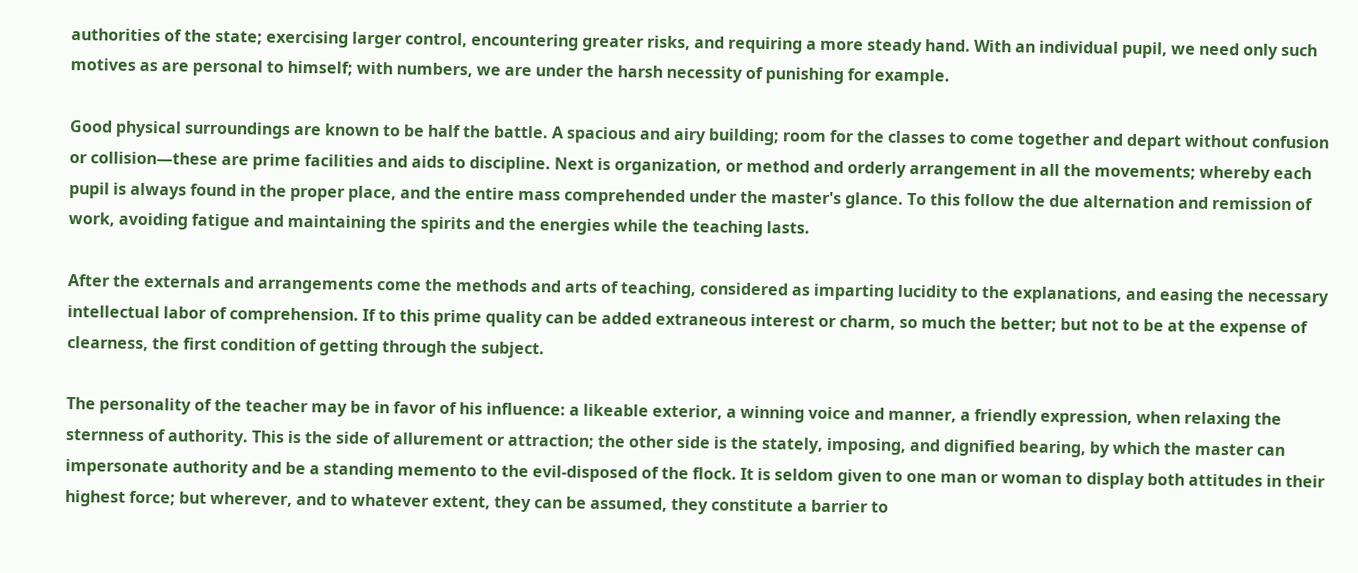authorities of the state; exercising larger control, encountering greater risks, and requiring a more steady hand. With an individual pupil, we need only such motives as are personal to himself; with numbers, we are under the harsh necessity of punishing for example.

Good physical surroundings are known to be half the battle. A spacious and airy building; room for the classes to come together and depart without confusion or collision—these are prime facilities and aids to discipline. Next is organization, or method and orderly arrangement in all the movements; whereby each pupil is always found in the proper place, and the entire mass comprehended under the master's glance. To this follow the due alternation and remission of work, avoiding fatigue and maintaining the spirits and the energies while the teaching lasts.

After the externals and arrangements come the methods and arts of teaching, considered as imparting lucidity to the explanations, and easing the necessary intellectual labor of comprehension. If to this prime quality can be added extraneous interest or charm, so much the better; but not to be at the expense of clearness, the first condition of getting through the subject.

The personality of the teacher may be in favor of his influence: a likeable exterior, a winning voice and manner, a friendly expression, when relaxing the sternness of authority. This is the side of allurement or attraction; the other side is the stately, imposing, and dignified bearing, by which the master can impersonate authority and be a standing memento to the evil-disposed of the flock. It is seldom given to one man or woman to display both attitudes in their highest force; but wherever, and to whatever extent, they can be assumed, they constitute a barrier to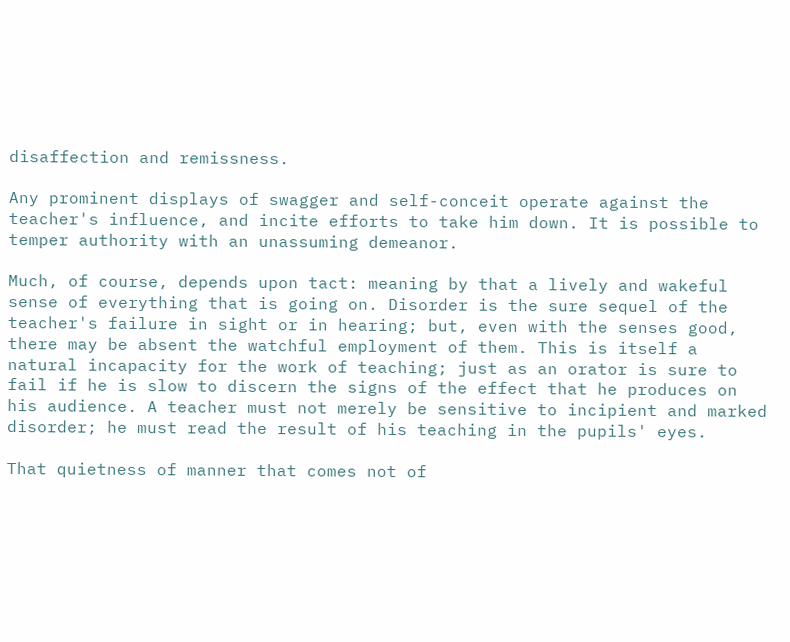disaffection and remissness.

Any prominent displays of swagger and self-conceit operate against the teacher's influence, and incite efforts to take him down. It is possible to temper authority with an unassuming demeanor.

Much, of course, depends upon tact: meaning by that a lively and wakeful sense of everything that is going on. Disorder is the sure sequel of the teacher's failure in sight or in hearing; but, even with the senses good, there may be absent the watchful employment of them. This is itself a natural incapacity for the work of teaching; just as an orator is sure to fail if he is slow to discern the signs of the effect that he produces on his audience. A teacher must not merely be sensitive to incipient and marked disorder; he must read the result of his teaching in the pupils' eyes.

That quietness of manner that comes not of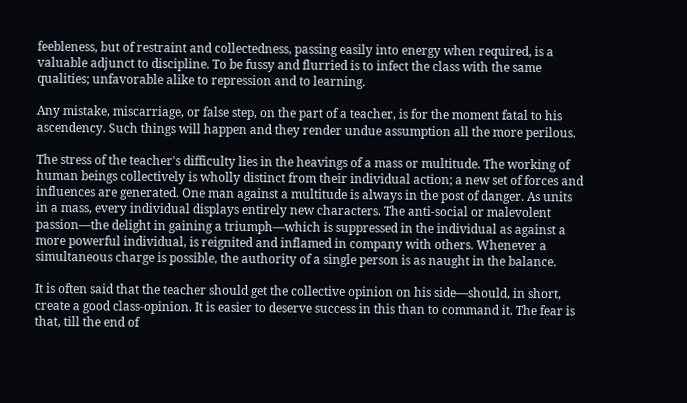feebleness, but of restraint and collectedness, passing easily into energy when required, is a valuable adjunct to discipline. To be fussy and flurried is to infect the class with the same qualities; unfavorable alike to repression and to learning.

Any mistake, miscarriage, or false step, on the part of a teacher, is for the moment fatal to his ascendency. Such things will happen and they render undue assumption all the more perilous.

The stress of the teacher's difficulty lies in the heavings of a mass or multitude. The working of human beings collectively is wholly distinct from their individual action; a new set of forces and influences are generated. One man against a multitude is always in the post of danger. As units in a mass, every individual displays entirely new characters. The anti-social or malevolent passion—the delight in gaining a triumph—which is suppressed in the individual as against a more powerful individual, is reignited and inflamed in company with others. Whenever a simultaneous charge is possible, the authority of a single person is as naught in the balance.

It is often said that the teacher should get the collective opinion on his side—should, in short, create a good class-opinion. It is easier to deserve success in this than to command it. The fear is that, till the end of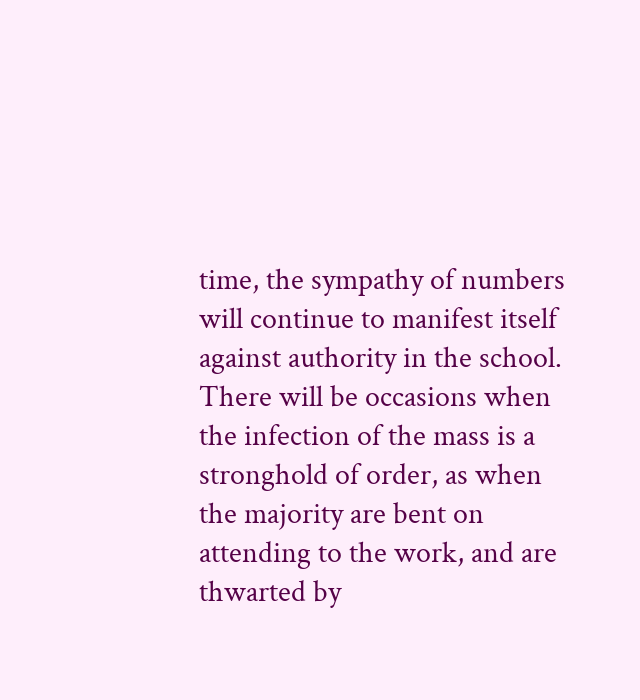time, the sympathy of numbers will continue to manifest itself against authority in the school. There will be occasions when the infection of the mass is a stronghold of order, as when the majority are bent on attending to the work, and are thwarted by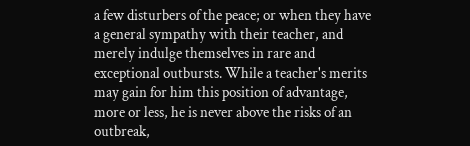a few disturbers of the peace; or when they have a general sympathy with their teacher, and merely indulge themselves in rare and exceptional outbursts. While a teacher's merits may gain for him this position of advantage, more or less, he is never above the risks of an outbreak,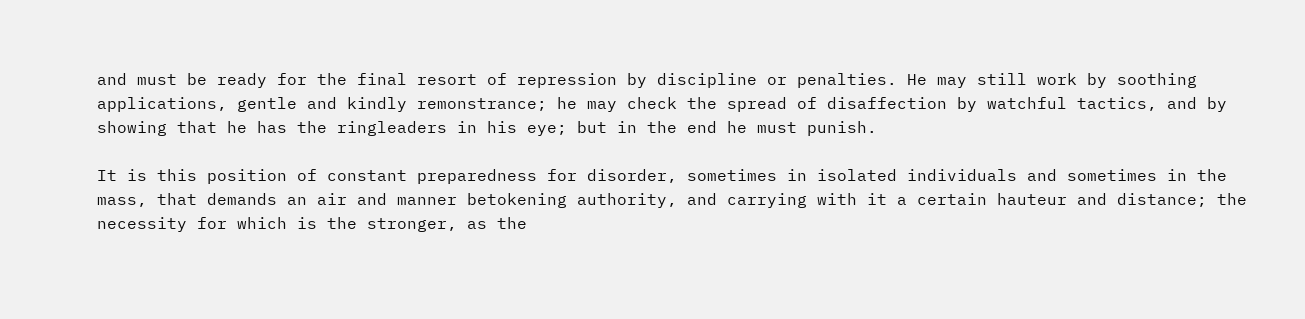and must be ready for the final resort of repression by discipline or penalties. He may still work by soothing applications, gentle and kindly remonstrance; he may check the spread of disaffection by watchful tactics, and by showing that he has the ringleaders in his eye; but in the end he must punish.

It is this position of constant preparedness for disorder, sometimes in isolated individuals and sometimes in the mass, that demands an air and manner betokening authority, and carrying with it a certain hauteur and distance; the necessity for which is the stronger, as the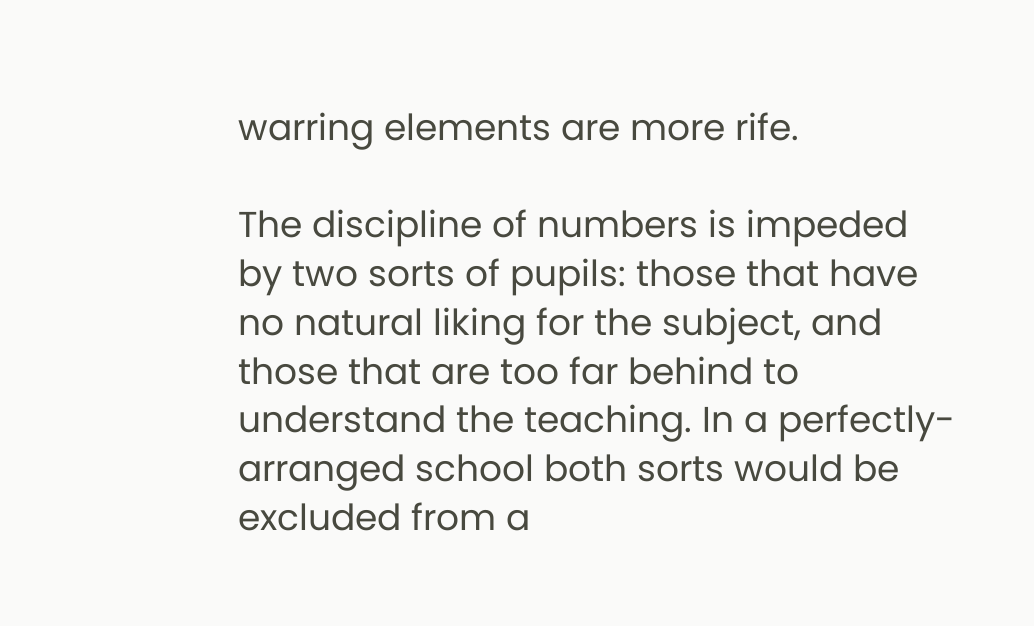warring elements are more rife.

The discipline of numbers is impeded by two sorts of pupils: those that have no natural liking for the subject, and those that are too far behind to understand the teaching. In a perfectly-arranged school both sorts would be excluded from a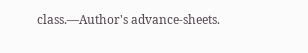class.—Author's advance-sheets.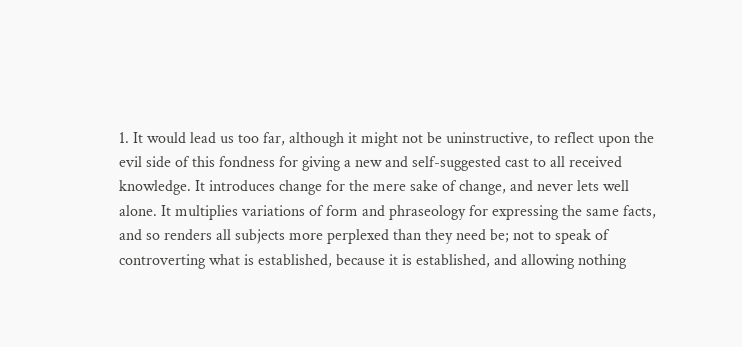1. It would lead us too far, although it might not be uninstructive, to reflect upon the evil side of this fondness for giving a new and self-suggested cast to all received knowledge. It introduces change for the mere sake of change, and never lets well alone. It multiplies variations of form and phraseology for expressing the same facts, and so renders all subjects more perplexed than they need be; not to speak of controverting what is established, because it is established, and allowing nothing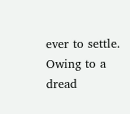ever to settle. Owing to a dread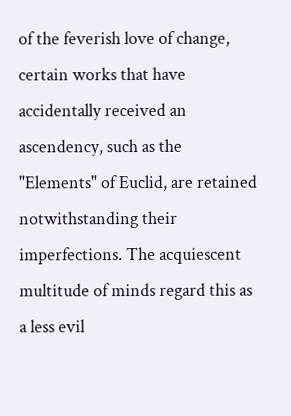of the feverish love of change, certain works that have accidentally received an ascendency, such as the "Elements" of Euclid, are retained notwithstanding their imperfections. The acquiescent multitude of minds regard this as a less evil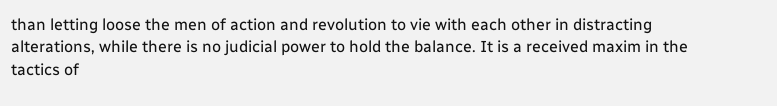than letting loose the men of action and revolution to vie with each other in distracting alterations, while there is no judicial power to hold the balance. It is a received maxim in the tactics of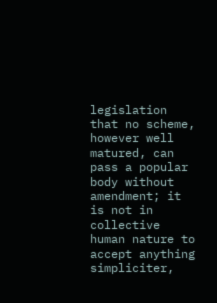legislation that no scheme, however well matured, can pass a popular body without amendment; it is not in collective human nature to accept anything simpliciter,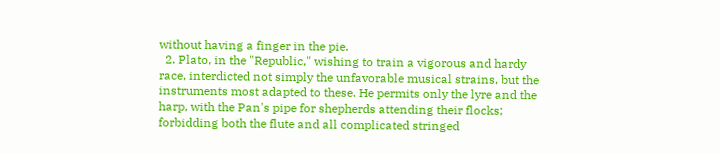without having a finger in the pie.
  2. Plato, in the "Republic," wishing to train a vigorous and hardy race, interdicted not simply the unfavorable musical strains, but the instruments most adapted to these. He permits only the lyre and the harp, with the Pan's pipe for shepherds attending their flocks; forbidding both the flute and all complicated stringed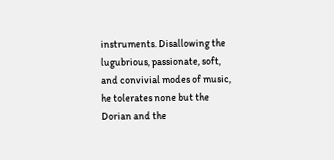instruments. Disallowing the lugubrious, passionate, soft, and convivial modes of music, he tolerates none but the Dorian and the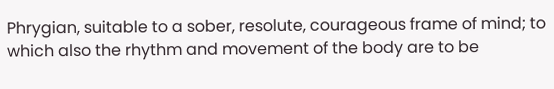Phrygian, suitable to a sober, resolute, courageous frame of mind; to which also the rhythm and movement of the body are to be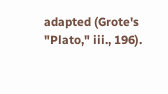adapted (Grote's "Plato," iii., 196).